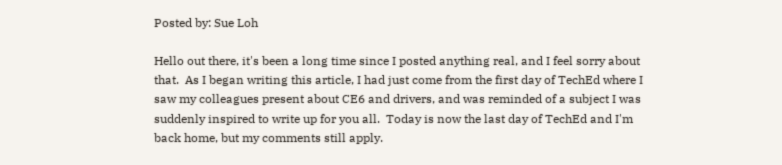Posted by: Sue Loh

Hello out there, it's been a long time since I posted anything real, and I feel sorry about that.  As I began writing this article, I had just come from the first day of TechEd where I saw my colleagues present about CE6 and drivers, and was reminded of a subject I was suddenly inspired to write up for you all.  Today is now the last day of TechEd and I'm back home, but my comments still apply.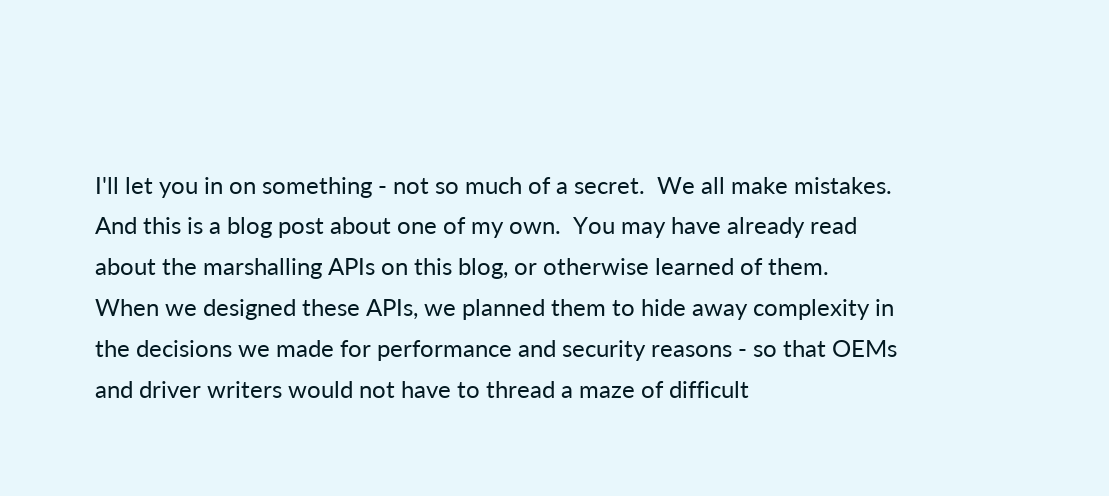I'll let you in on something - not so much of a secret.  We all make mistakes.  And this is a blog post about one of my own.  You may have already read about the marshalling APIs on this blog, or otherwise learned of them.  When we designed these APIs, we planned them to hide away complexity in the decisions we made for performance and security reasons - so that OEMs and driver writers would not have to thread a maze of difficult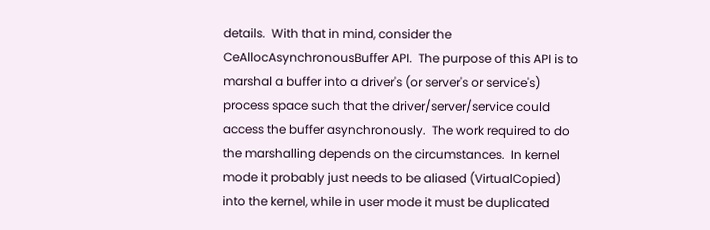details.  With that in mind, consider the CeAllocAsynchronousBuffer API.  The purpose of this API is to marshal a buffer into a driver's (or server's or service's) process space such that the driver/server/service could access the buffer asynchronously.  The work required to do the marshalling depends on the circumstances.  In kernel mode it probably just needs to be aliased (VirtualCopied) into the kernel, while in user mode it must be duplicated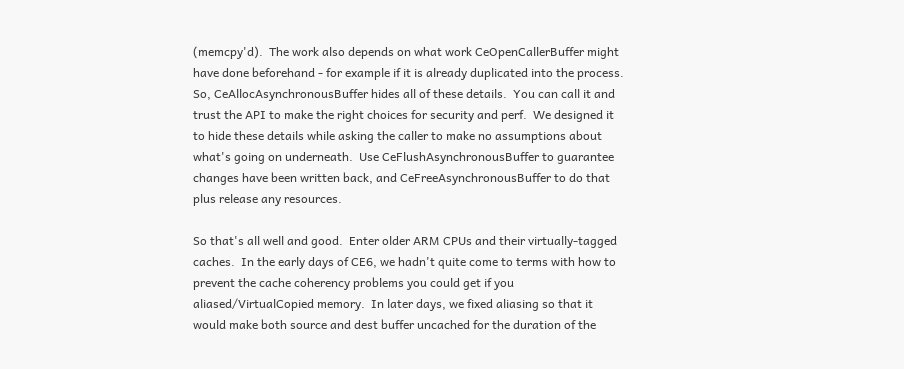(memcpy'd).  The work also depends on what work CeOpenCallerBuffer might have done beforehand - for example if it is already duplicated into the process.  So, CeAllocAsynchronousBuffer hides all of these details.  You can call it and trust the API to make the right choices for security and perf.  We designed it to hide these details while asking the caller to make no assumptions about what's going on underneath.  Use CeFlushAsynchronousBuffer to guarantee changes have been written back, and CeFreeAsynchronousBuffer to do that plus release any resources.

So that's all well and good.  Enter older ARM CPUs and their virtually-tagged caches.  In the early days of CE6, we hadn't quite come to terms with how to prevent the cache coherency problems you could get if you aliased/VirtualCopied memory.  In later days, we fixed aliasing so that it would make both source and dest buffer uncached for the duration of the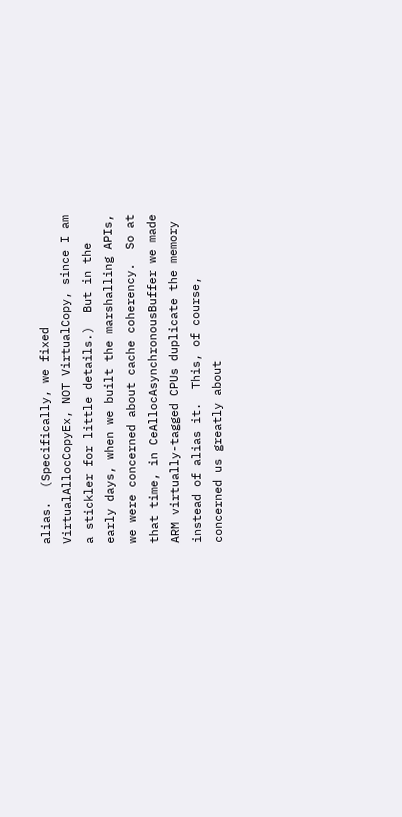alias.  (Specifically, we fixed VirtualAllocCopyEx, NOT VirtualCopy, since I am a stickler for little details.)  But in the early days, when we built the marshalling APIs, we were concerned about cache coherency.  So at that time, in CeAllocAsynchronousBuffer we made ARM virtually-tagged CPUs duplicate the memory instead of alias it.  This, of course, concerned us greatly about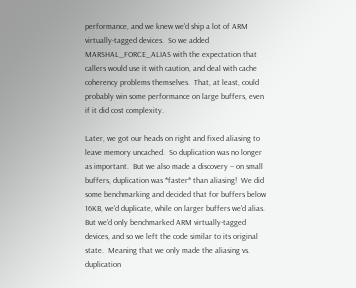performance, and we knew we'd ship a lot of ARM virtually-tagged devices.  So we added MARSHAL_FORCE_ALIAS with the expectation that callers would use it with caution, and deal with cache coherency problems themselves.  That, at least, could probably win some performance on large buffers, even if it did cost complexity.

Later, we got our heads on right and fixed aliasing to leave memory uncached.  So duplication was no longer as important.  But we also made a discovery -- on small buffers, duplication was *faster* than aliasing!  We did some benchmarking and decided that for buffers below 16KB, we'd duplicate, while on larger buffers we'd alias.  But we'd only benchmarked ARM virtually-tagged devices, and so we left the code similar to its original state.  Meaning that we only made the aliasing vs. duplication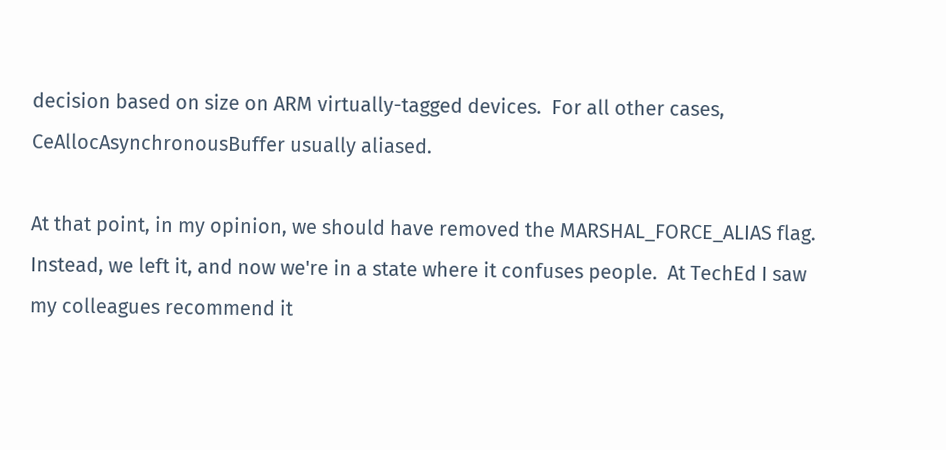decision based on size on ARM virtually-tagged devices.  For all other cases, CeAllocAsynchronousBuffer usually aliased.

At that point, in my opinion, we should have removed the MARSHAL_FORCE_ALIAS flag.  Instead, we left it, and now we're in a state where it confuses people.  At TechEd I saw my colleagues recommend it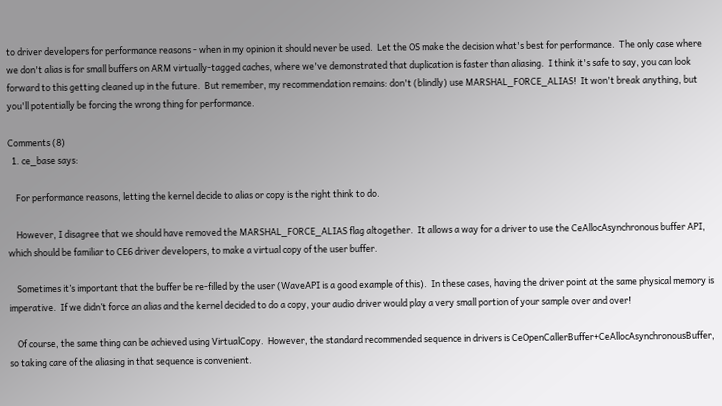to driver developers for performance reasons - when in my opinion it should never be used.  Let the OS make the decision what's best for performance.  The only case where we don't alias is for small buffers on ARM virtually-tagged caches, where we've demonstrated that duplication is faster than aliasing.  I think it's safe to say, you can look forward to this getting cleaned up in the future.  But remember, my recommendation remains: don't (blindly) use MARSHAL_FORCE_ALIAS!  It won't break anything, but you'll potentially be forcing the wrong thing for performance.

Comments (8)
  1. ce_base says:

    For performance reasons, letting the kernel decide to alias or copy is the right think to do.

    However, I disagree that we should have removed the MARSHAL_FORCE_ALIAS flag altogether.  It allows a way for a driver to use the CeAllocAsynchronous buffer API, which should be familiar to CE6 driver developers, to make a virtual copy of the user buffer.

    Sometimes it’s important that the buffer be re-filled by the user (WaveAPI is a good example of this).  In these cases, having the driver point at the same physical memory is imperative.  If we didn’t force an alias and the kernel decided to do a copy, your audio driver would play a very small portion of your sample over and over!

    Of course, the same thing can be achieved using VirtualCopy.  However, the standard recommended sequence in drivers is CeOpenCallerBuffer+CeAllocAsynchronousBuffer, so taking care of the aliasing in that sequence is convenient.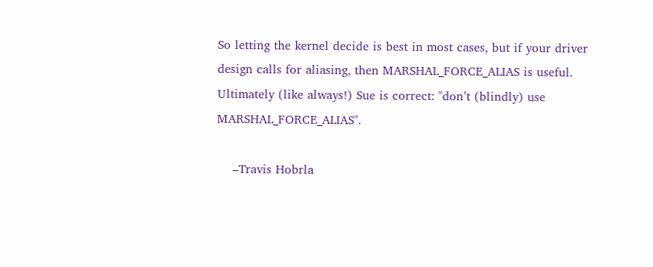So letting the kernel decide is best in most cases, but if your driver design calls for aliasing, then MARSHAL_FORCE_ALIAS is useful.  Ultimately (like always!) Sue is correct: "don’t (blindly) use MARSHAL_FORCE_ALIAS".

    –Travis Hobrla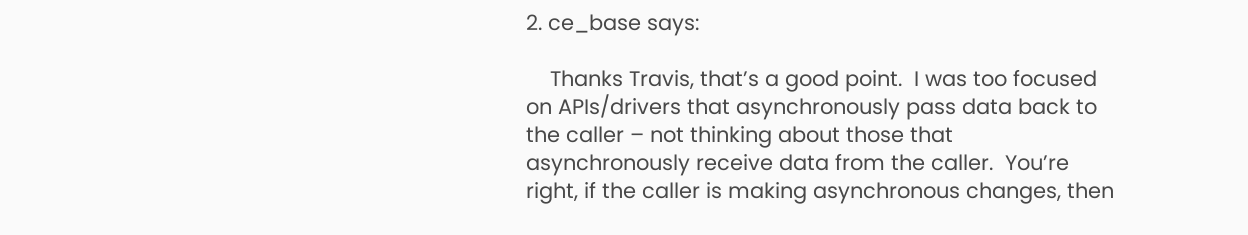2. ce_base says:

    Thanks Travis, that’s a good point.  I was too focused on APIs/drivers that asynchronously pass data back to the caller – not thinking about those that asynchronously receive data from the caller.  You’re right, if the caller is making asynchronous changes, then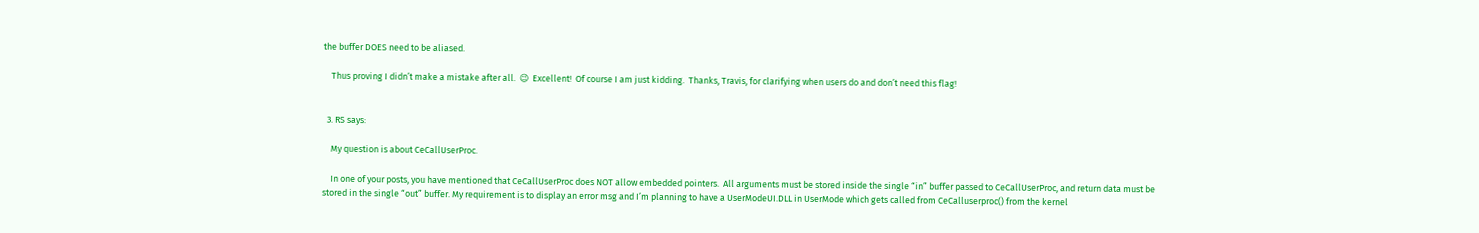the buffer DOES need to be aliased.

    Thus proving I didn’t make a mistake after all.  😉  Excellent!  Of course I am just kidding.  Thanks, Travis, for clarifying when users do and don’t need this flag!


  3. RS says:

    My question is about CeCallUserProc.

    In one of your posts, you have mentioned that CeCallUserProc does NOT allow embedded pointers.  All arguments must be stored inside the single “in” buffer passed to CeCallUserProc, and return data must be stored in the single “out” buffer. My requirement is to display an error msg and I’m planning to have a UserModeUI.DLL in UserMode which gets called from CeCalluserproc() from the kernel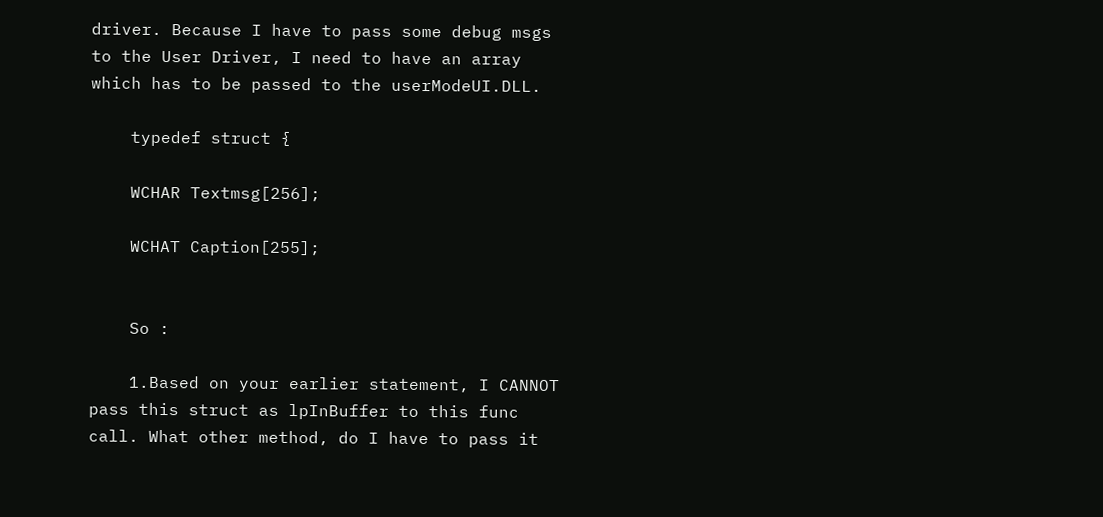driver. Because I have to pass some debug msgs to the User Driver, I need to have an array which has to be passed to the userModeUI.DLL.

    typedef struct {

    WCHAR Textmsg[256];

    WCHAT Caption[255];


    So :

    1.Based on your earlier statement, I CANNOT pass this struct as lpInBuffer to this func call. What other method, do I have to pass it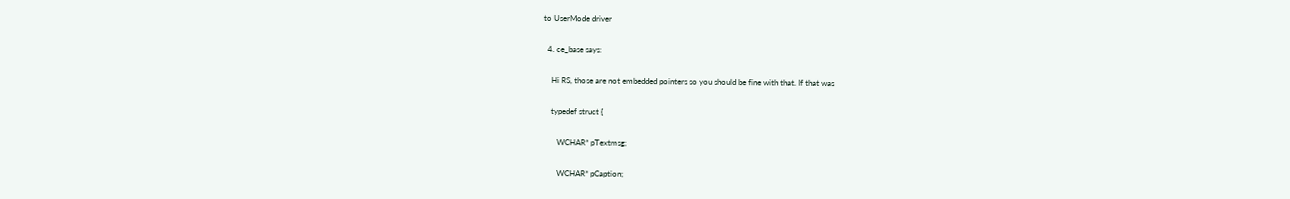to UserMode driver

  4. ce_base says:

    Hi RS, those are not embedded pointers so you should be fine with that. If that was

    typedef struct {

       WCHAR* pTextmsg;

       WCHAR* pCaption;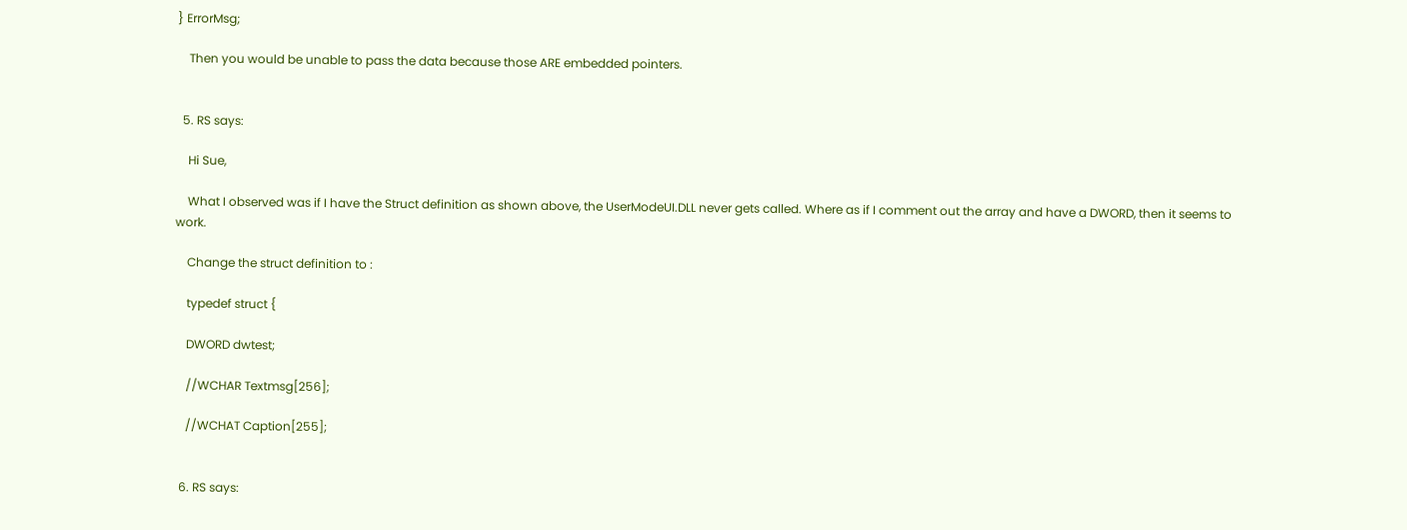} ErrorMsg;

    Then you would be unable to pass the data because those ARE embedded pointers.


  5. RS says:

    Hi Sue,

    What I observed was if I have the Struct definition as shown above, the UserModeUI.DLL never gets called. Where as if I comment out the array and have a DWORD, then it seems to work.

    Change the struct definition to :

    typedef struct {

    DWORD dwtest;

    //WCHAR Textmsg[256];

    //WCHAT Caption[255];


  6. RS says: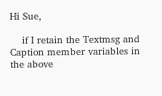Hi Sue,

    if I retain the Textmsg and Caption member variables in the above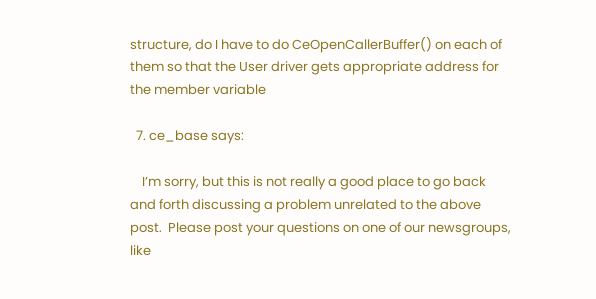structure, do I have to do CeOpenCallerBuffer() on each of them so that the User driver gets appropriate address for the member variable

  7. ce_base says:

    I’m sorry, but this is not really a good place to go back and forth discussing a problem unrelated to the above post.  Please post your questions on one of our newsgroups, like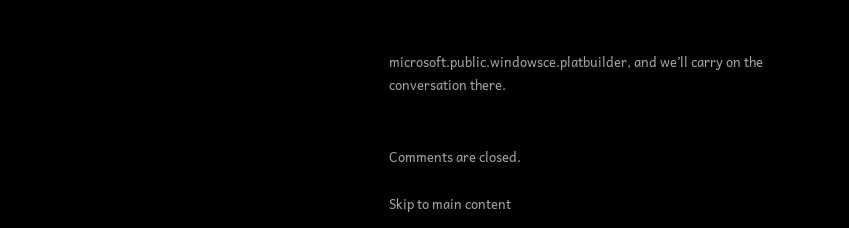microsoft.public.windowsce.platbuilder, and we’ll carry on the conversation there.


Comments are closed.

Skip to main content